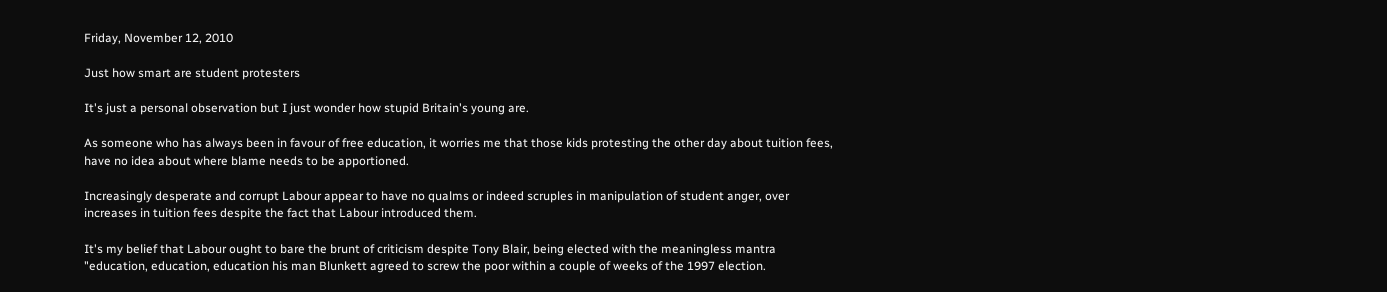Friday, November 12, 2010

Just how smart are student protesters

It's just a personal observation but I just wonder how stupid Britain's young are.

As someone who has always been in favour of free education, it worries me that those kids protesting the other day about tuition fees, have no idea about where blame needs to be apportioned.

Increasingly desperate and corrupt Labour appear to have no qualms or indeed scruples in manipulation of student anger, over increases in tuition fees despite the fact that Labour introduced them.

It's my belief that Labour ought to bare the brunt of criticism despite Tony Blair, being elected with the meaningless mantra "education, education, education his man Blunkett agreed to screw the poor within a couple of weeks of the 1997 election.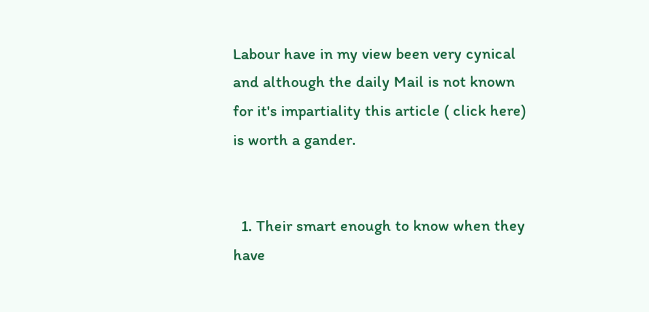Labour have in my view been very cynical and although the daily Mail is not known for it's impartiality this article ( click here) is worth a gander.


  1. Their smart enough to know when they have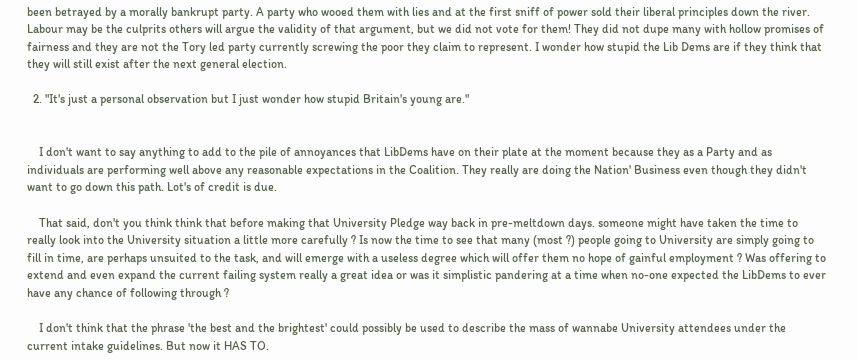been betrayed by a morally bankrupt party. A party who wooed them with lies and at the first sniff of power sold their liberal principles down the river. Labour may be the culprits others will argue the validity of that argument, but we did not vote for them! They did not dupe many with hollow promises of fairness and they are not the Tory led party currently screwing the poor they claim to represent. I wonder how stupid the Lib Dems are if they think that they will still exist after the next general election.

  2. "It's just a personal observation but I just wonder how stupid Britain's young are."


    I don't want to say anything to add to the pile of annoyances that LibDems have on their plate at the moment because they as a Party and as individuals are performing well above any reasonable expectations in the Coalition. They really are doing the Nation' Business even though they didn't want to go down this path. Lot's of credit is due.

    That said, don't you think think that before making that University Pledge way back in pre-meltdown days. someone might have taken the time to really look into the University situation a little more carefully ? Is now the time to see that many (most ?) people going to University are simply going to fill in time, are perhaps unsuited to the task, and will emerge with a useless degree which will offer them no hope of gainful employment ? Was offering to extend and even expand the current failing system really a great idea or was it simplistic pandering at a time when no-one expected the LibDems to ever have any chance of following through ?

    I don't think that the phrase 'the best and the brightest' could possibly be used to describe the mass of wannabe University attendees under the current intake guidelines. But now it HAS TO.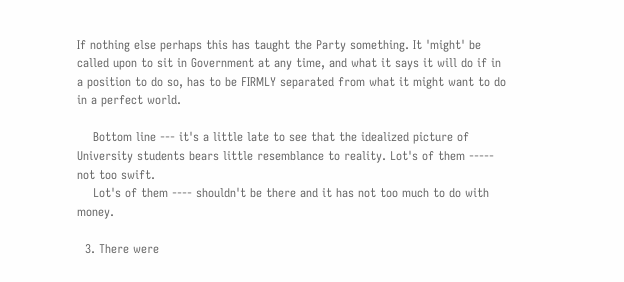If nothing else perhaps this has taught the Party something. It 'might' be called upon to sit in Government at any time, and what it says it will do if in a position to do so, has to be FIRMLY separated from what it might want to do in a perfect world.

    Bottom line --- it's a little late to see that the idealized picture of University students bears little resemblance to reality. Lot's of them ----- not too swift.
    Lot's of them ---- shouldn't be there and it has not too much to do with money.

  3. There were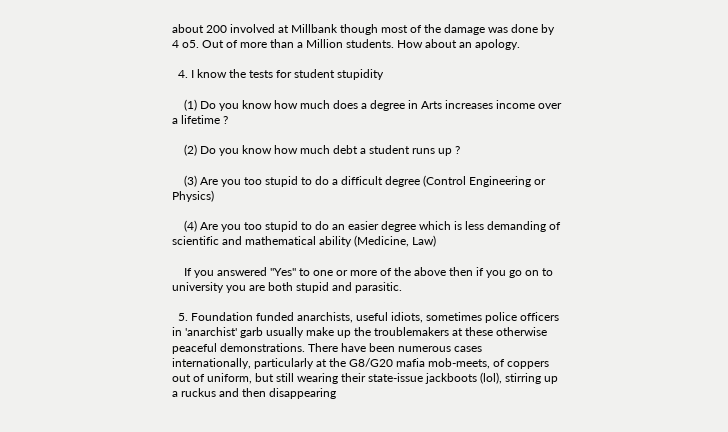about 200 involved at Millbank though most of the damage was done by 4 o5. Out of more than a Million students. How about an apology.

  4. I know the tests for student stupidity

    (1) Do you know how much does a degree in Arts increases income over a lifetime ?

    (2) Do you know how much debt a student runs up ?

    (3) Are you too stupid to do a difficult degree (Control Engineering or Physics)

    (4) Are you too stupid to do an easier degree which is less demanding of scientific and mathematical ability (Medicine, Law)

    If you answered "Yes" to one or more of the above then if you go on to university you are both stupid and parasitic.

  5. Foundation funded anarchists, useful idiots, sometimes police officers in 'anarchist' garb usually make up the troublemakers at these otherwise peaceful demonstrations. There have been numerous cases internationally, particularly at the G8/G20 mafia mob-meets, of coppers out of uniform, but still wearing their state-issue jackboots (lol), stirring up a ruckus and then disappearing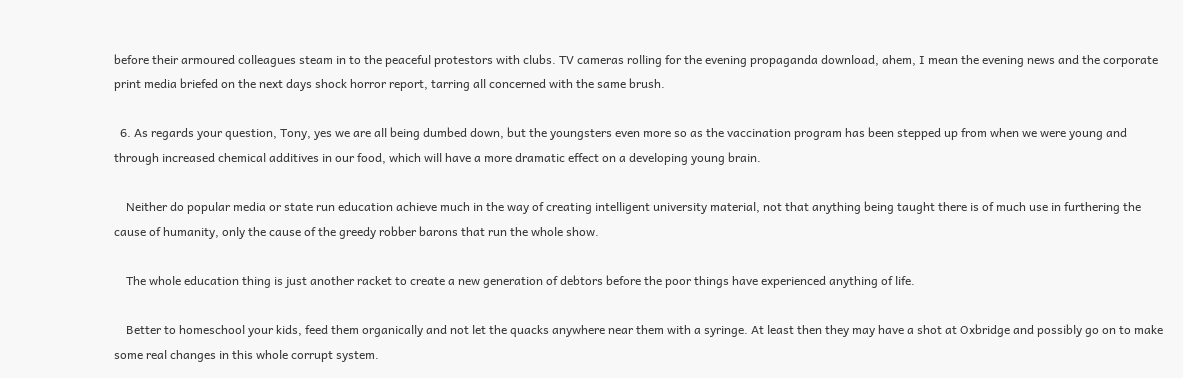before their armoured colleagues steam in to the peaceful protestors with clubs. TV cameras rolling for the evening propaganda download, ahem, I mean the evening news and the corporate print media briefed on the next days shock horror report, tarring all concerned with the same brush.

  6. As regards your question, Tony, yes we are all being dumbed down, but the youngsters even more so as the vaccination program has been stepped up from when we were young and through increased chemical additives in our food, which will have a more dramatic effect on a developing young brain.

    Neither do popular media or state run education achieve much in the way of creating intelligent university material, not that anything being taught there is of much use in furthering the cause of humanity, only the cause of the greedy robber barons that run the whole show.

    The whole education thing is just another racket to create a new generation of debtors before the poor things have experienced anything of life.

    Better to homeschool your kids, feed them organically and not let the quacks anywhere near them with a syringe. At least then they may have a shot at Oxbridge and possibly go on to make some real changes in this whole corrupt system.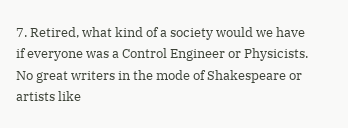7. Retired, what kind of a society would we have if everyone was a Control Engineer or Physicists. No great writers in the mode of Shakespeare or artists like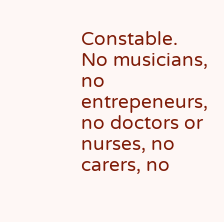Constable. No musicians, no entrepeneurs, no doctors or nurses, no carers, no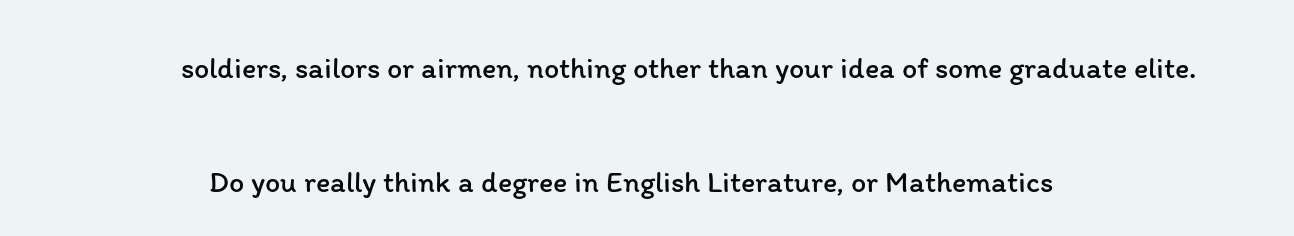soldiers, sailors or airmen, nothing other than your idea of some graduate elite.

    Do you really think a degree in English Literature, or Mathematics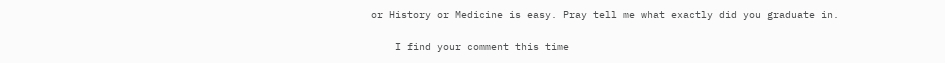or History or Medicine is easy. Pray tell me what exactly did you graduate in.

    I find your comment this time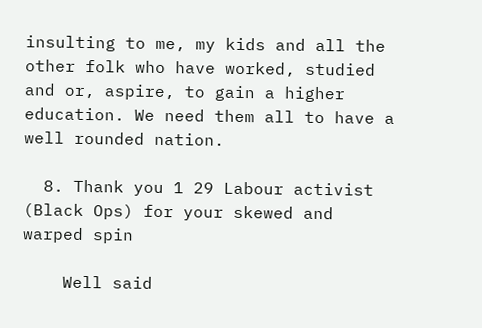insulting to me, my kids and all the other folk who have worked, studied and or, aspire, to gain a higher education. We need them all to have a well rounded nation.

  8. Thank you 1 29 Labour activist (Black Ops) for your skewed and warped spin

    Well said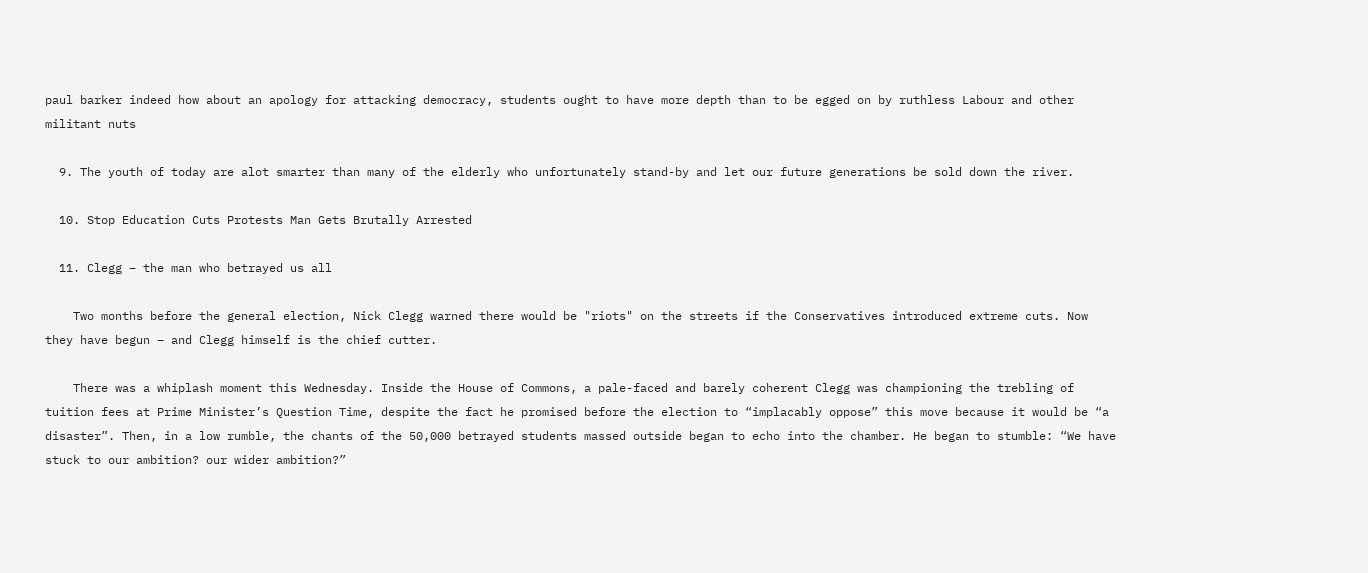paul barker indeed how about an apology for attacking democracy, students ought to have more depth than to be egged on by ruthless Labour and other militant nuts

  9. The youth of today are alot smarter than many of the elderly who unfortunately stand-by and let our future generations be sold down the river.

  10. Stop Education Cuts Protests Man Gets Brutally Arrested

  11. Clegg – the man who betrayed us all

    Two months before the general election, Nick Clegg warned there would be "riots" on the streets if the Conservatives introduced extreme cuts. Now they have begun – and Clegg himself is the chief cutter.

    There was a whiplash moment this Wednesday. Inside the House of Commons, a pale-faced and barely coherent Clegg was championing the trebling of tuition fees at Prime Minister’s Question Time, despite the fact he promised before the election to “implacably oppose” this move because it would be “a disaster”. Then, in a low rumble, the chants of the 50,000 betrayed students massed outside began to echo into the chamber. He began to stumble: “We have stuck to our ambition? our wider ambition?”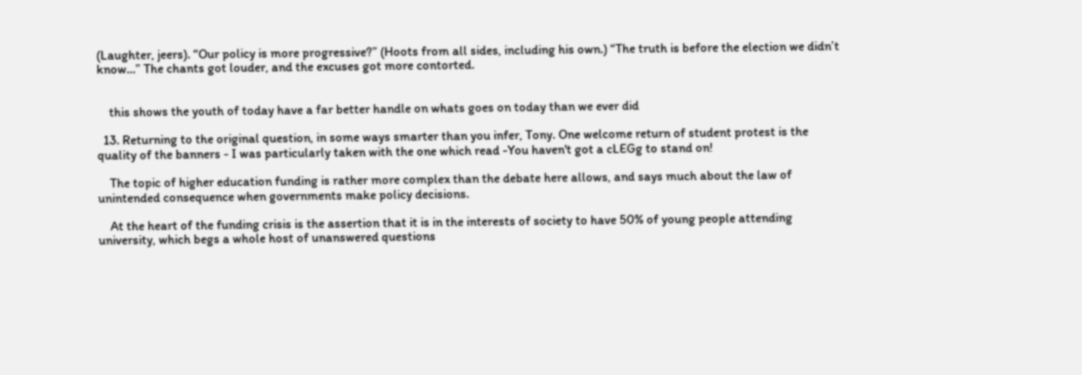(Laughter, jeers). “Our policy is more progressive?” (Hoots from all sides, including his own.) “The truth is before the election we didn’t know...” The chants got louder, and the excuses got more contorted.


    this shows the youth of today have a far better handle on whats goes on today than we ever did

  13. Returning to the original question, in some ways smarter than you infer, Tony. One welcome return of student protest is the quality of the banners - I was particularly taken with the one which read -You haven't got a cLEGg to stand on!

    The topic of higher education funding is rather more complex than the debate here allows, and says much about the law of unintended consequence when governments make policy decisions.

    At the heart of the funding crisis is the assertion that it is in the interests of society to have 50% of young people attending university, which begs a whole host of unanswered questions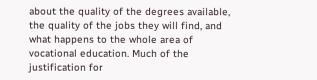about the quality of the degrees available, the quality of the jobs they will find, and what happens to the whole area of vocational education. Much of the justification for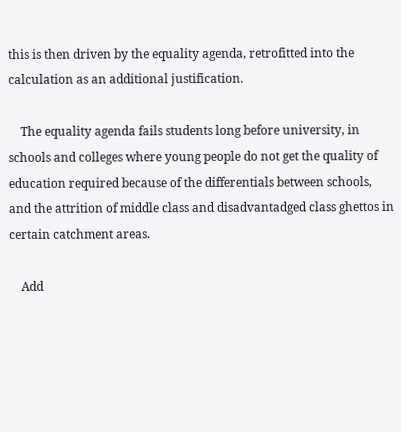this is then driven by the equality agenda, retrofitted into the calculation as an additional justification.

    The equality agenda fails students long before university, in schools and colleges where young people do not get the quality of education required because of the differentials between schools, and the attrition of middle class and disadvantadged class ghettos in certain catchment areas.

    Add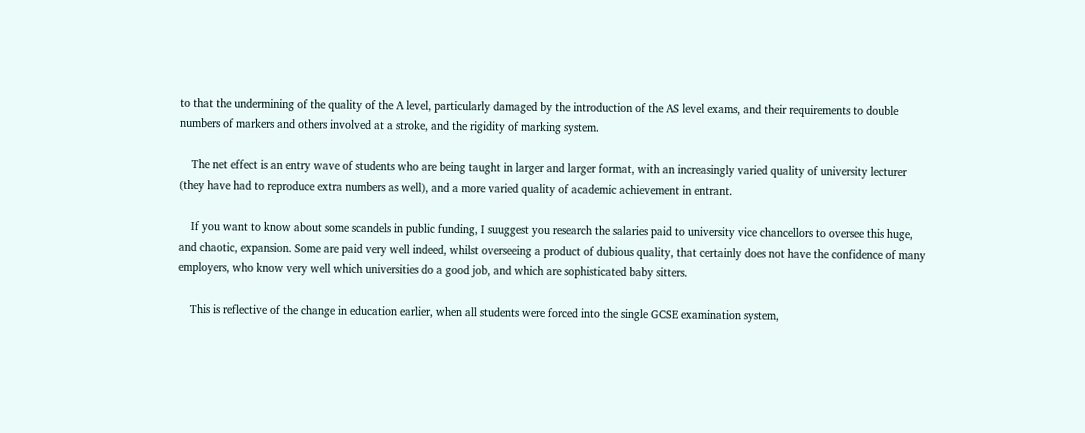to that the undermining of the quality of the A level, particularly damaged by the introduction of the AS level exams, and their requirements to double numbers of markers and others involved at a stroke, and the rigidity of marking system.

    The net effect is an entry wave of students who are being taught in larger and larger format, with an increasingly varied quality of university lecturer (they have had to reproduce extra numbers as well), and a more varied quality of academic achievement in entrant.

    If you want to know about some scandels in public funding, I suuggest you research the salaries paid to university vice chancellors to oversee this huge, and chaotic, expansion. Some are paid very well indeed, whilst overseeing a product of dubious quality, that certainly does not have the confidence of many employers, who know very well which universities do a good job, and which are sophisticated baby sitters.

    This is reflective of the change in education earlier, when all students were forced into the single GCSE examination system,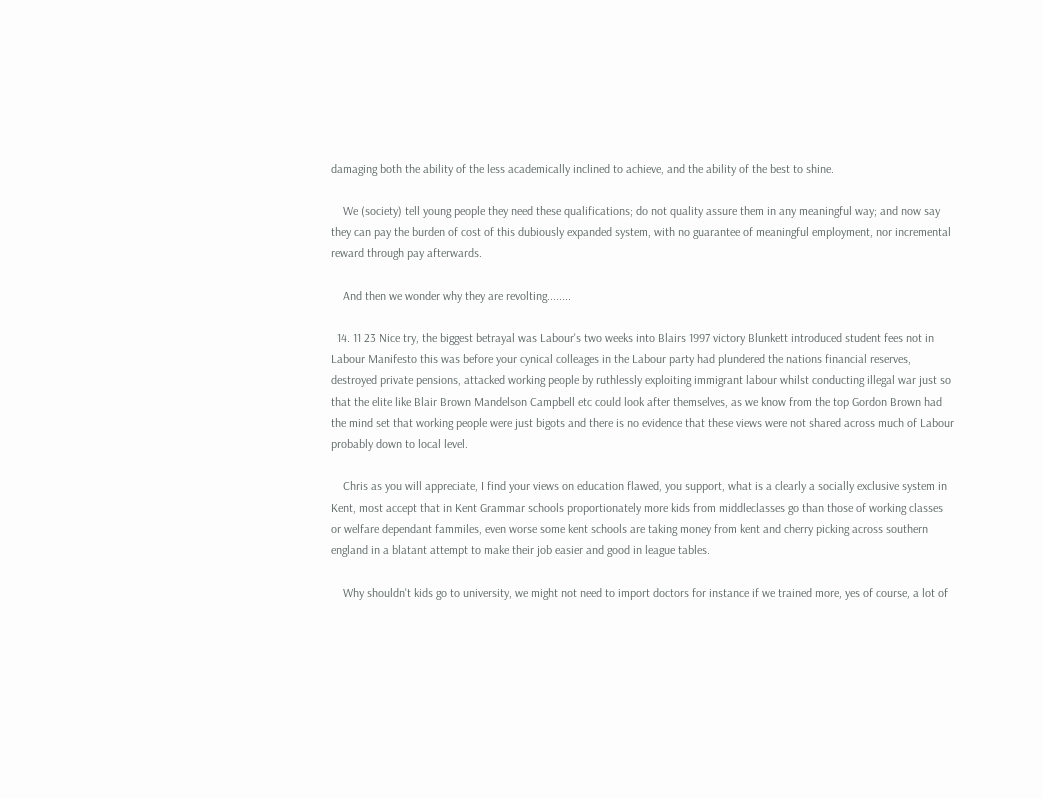damaging both the ability of the less academically inclined to achieve, and the ability of the best to shine.

    We (society) tell young people they need these qualifications; do not quality assure them in any meaningful way; and now say they can pay the burden of cost of this dubiously expanded system, with no guarantee of meaningful employment, nor incremental reward through pay afterwards.

    And then we wonder why they are revolting........

  14. 11 23 Nice try, the biggest betrayal was Labour's two weeks into Blairs 1997 victory Blunkett introduced student fees not in Labour Manifesto this was before your cynical colleages in the Labour party had plundered the nations financial reserves, destroyed private pensions, attacked working people by ruthlessly exploiting immigrant labour whilst conducting illegal war just so that the elite like Blair Brown Mandelson Campbell etc could look after themselves, as we know from the top Gordon Brown had the mind set that working people were just bigots and there is no evidence that these views were not shared across much of Labour probably down to local level.

    Chris as you will appreciate, I find your views on education flawed, you support, what is a clearly a socially exclusive system in Kent, most accept that in Kent Grammar schools proportionately more kids from middleclasses go than those of working classes or welfare dependant fammiles, even worse some kent schools are taking money from kent and cherry picking across southern england in a blatant attempt to make their job easier and good in league tables.

    Why shouldn't kids go to university, we might not need to import doctors for instance if we trained more, yes of course, a lot of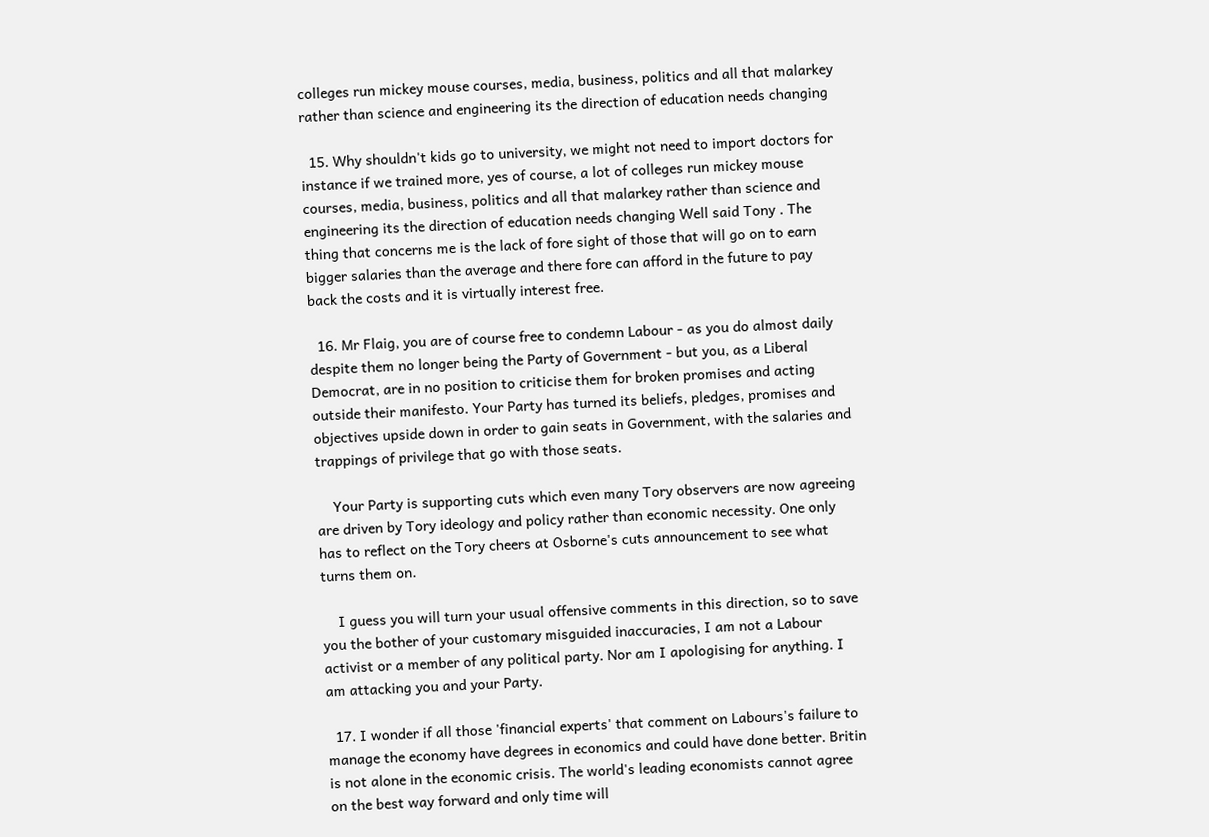colleges run mickey mouse courses, media, business, politics and all that malarkey rather than science and engineering its the direction of education needs changing

  15. Why shouldn't kids go to university, we might not need to import doctors for instance if we trained more, yes of course, a lot of colleges run mickey mouse courses, media, business, politics and all that malarkey rather than science and engineering its the direction of education needs changing Well said Tony . The thing that concerns me is the lack of fore sight of those that will go on to earn bigger salaries than the average and there fore can afford in the future to pay back the costs and it is virtually interest free.

  16. Mr Flaig, you are of course free to condemn Labour - as you do almost daily despite them no longer being the Party of Government - but you, as a Liberal Democrat, are in no position to criticise them for broken promises and acting outside their manifesto. Your Party has turned its beliefs, pledges, promises and objectives upside down in order to gain seats in Government, with the salaries and trappings of privilege that go with those seats.

    Your Party is supporting cuts which even many Tory observers are now agreeing are driven by Tory ideology and policy rather than economic necessity. One only has to reflect on the Tory cheers at Osborne's cuts announcement to see what turns them on.

    I guess you will turn your usual offensive comments in this direction, so to save you the bother of your customary misguided inaccuracies, I am not a Labour activist or a member of any political party. Nor am I apologising for anything. I am attacking you and your Party.

  17. I wonder if all those 'financial experts' that comment on Labours's failure to manage the economy have degrees in economics and could have done better. Britin is not alone in the economic crisis. The world's leading economists cannot agree on the best way forward and only time will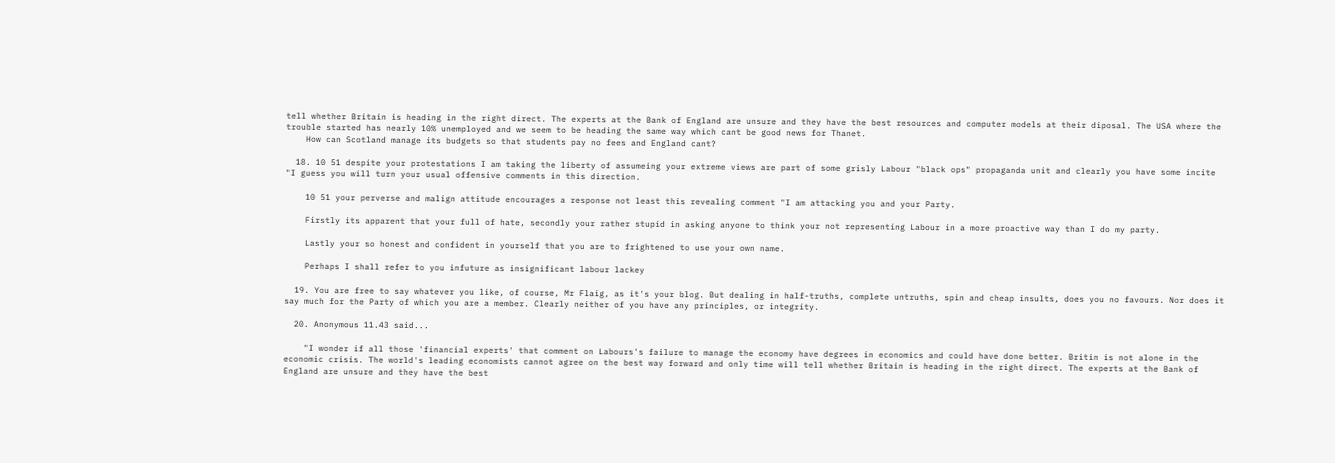tell whether Britain is heading in the right direct. The experts at the Bank of England are unsure and they have the best resources and computer models at their diposal. The USA where the trouble started has nearly 10% unemployed and we seem to be heading the same way which cant be good news for Thanet.
    How can Scotland manage its budgets so that students pay no fees and England cant?

  18. 10 51 despite your protestations I am taking the liberty of assumeing your extreme views are part of some grisly Labour "black ops" propaganda unit and clearly you have some incite "I guess you will turn your usual offensive comments in this direction.

    10 51 your perverse and malign attitude encourages a response not least this revealing comment "I am attacking you and your Party.

    Firstly its apparent that your full of hate, secondly your rather stupid in asking anyone to think your not representing Labour in a more proactive way than I do my party.

    Lastly your so honest and confident in yourself that you are to frightened to use your own name.

    Perhaps I shall refer to you infuture as insignificant labour lackey

  19. You are free to say whatever you like, of course, Mr Flaig, as it's your blog. But dealing in half-truths, complete untruths, spin and cheap insults, does you no favours. Nor does it say much for the Party of which you are a member. Clearly neither of you have any principles, or integrity.

  20. Anonymous 11.43 said...

    "I wonder if all those 'financial experts' that comment on Labours's failure to manage the economy have degrees in economics and could have done better. Britin is not alone in the economic crisis. The world's leading economists cannot agree on the best way forward and only time will tell whether Britain is heading in the right direct. The experts at the Bank of England are unsure and they have the best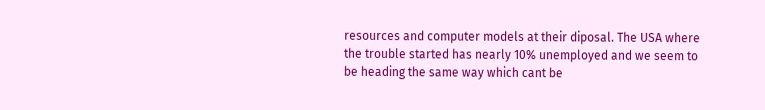resources and computer models at their diposal. The USA where the trouble started has nearly 10% unemployed and we seem to be heading the same way which cant be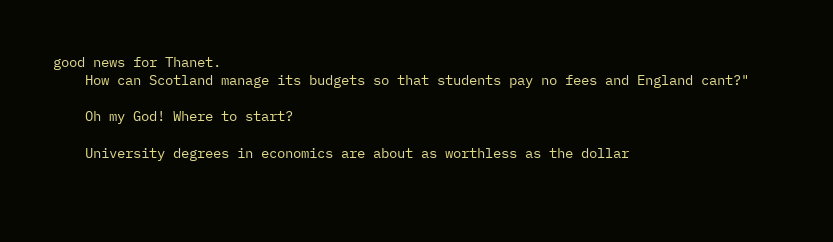good news for Thanet.
    How can Scotland manage its budgets so that students pay no fees and England cant?"

    Oh my God! Where to start?

    University degrees in economics are about as worthless as the dollar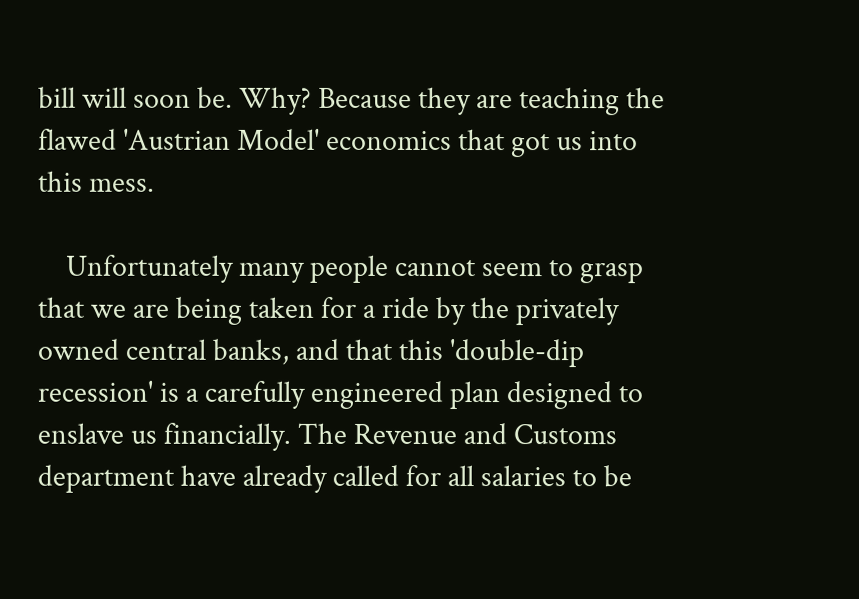bill will soon be. Why? Because they are teaching the flawed 'Austrian Model' economics that got us into this mess.

    Unfortunately many people cannot seem to grasp that we are being taken for a ride by the privately owned central banks, and that this 'double-dip recession' is a carefully engineered plan designed to enslave us financially. The Revenue and Customs department have already called for all salaries to be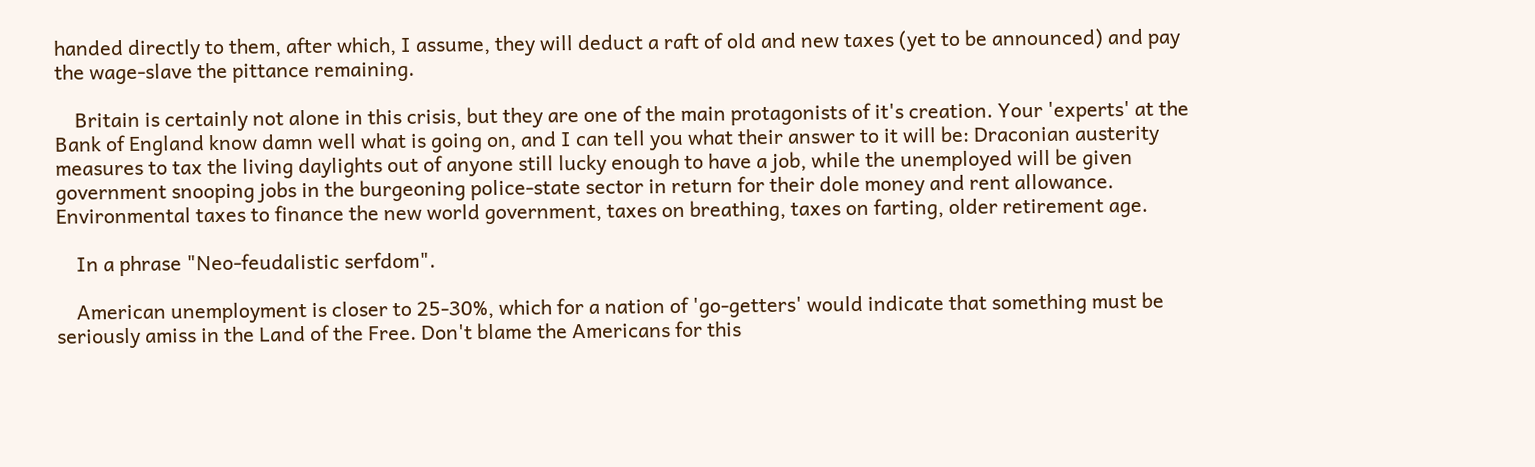handed directly to them, after which, I assume, they will deduct a raft of old and new taxes (yet to be announced) and pay the wage-slave the pittance remaining.

    Britain is certainly not alone in this crisis, but they are one of the main protagonists of it's creation. Your 'experts' at the Bank of England know damn well what is going on, and I can tell you what their answer to it will be: Draconian austerity measures to tax the living daylights out of anyone still lucky enough to have a job, while the unemployed will be given government snooping jobs in the burgeoning police-state sector in return for their dole money and rent allowance. Environmental taxes to finance the new world government, taxes on breathing, taxes on farting, older retirement age.

    In a phrase "Neo-feudalistic serfdom".

    American unemployment is closer to 25-30%, which for a nation of 'go-getters' would indicate that something must be seriously amiss in the Land of the Free. Don't blame the Americans for this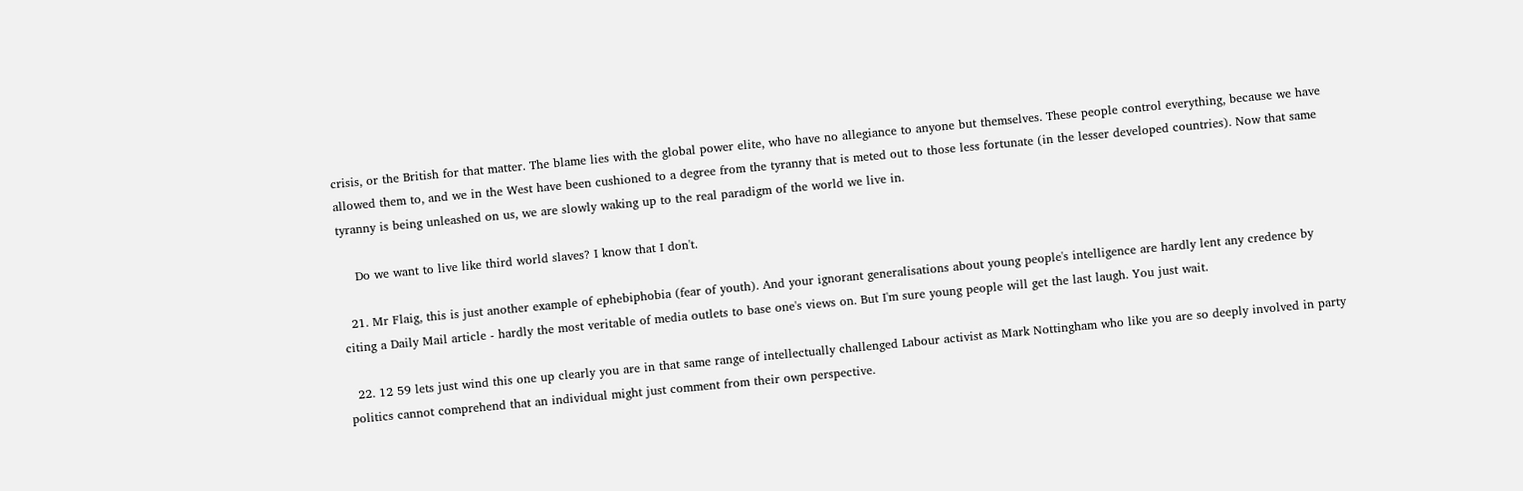crisis, or the British for that matter. The blame lies with the global power elite, who have no allegiance to anyone but themselves. These people control everything, because we have allowed them to, and we in the West have been cushioned to a degree from the tyranny that is meted out to those less fortunate (in the lesser developed countries). Now that same tyranny is being unleashed on us, we are slowly waking up to the real paradigm of the world we live in.

    Do we want to live like third world slaves? I know that I don't.

  21. Mr Flaig, this is just another example of ephebiphobia (fear of youth). And your ignorant generalisations about young people's intelligence are hardly lent any credence by citing a Daily Mail article - hardly the most veritable of media outlets to base one's views on. But I'm sure young people will get the last laugh. You just wait.

  22. 12 59 lets just wind this one up clearly you are in that same range of intellectually challenged Labour activist as Mark Nottingham who like you are so deeply involved in party politics cannot comprehend that an individual might just comment from their own perspective.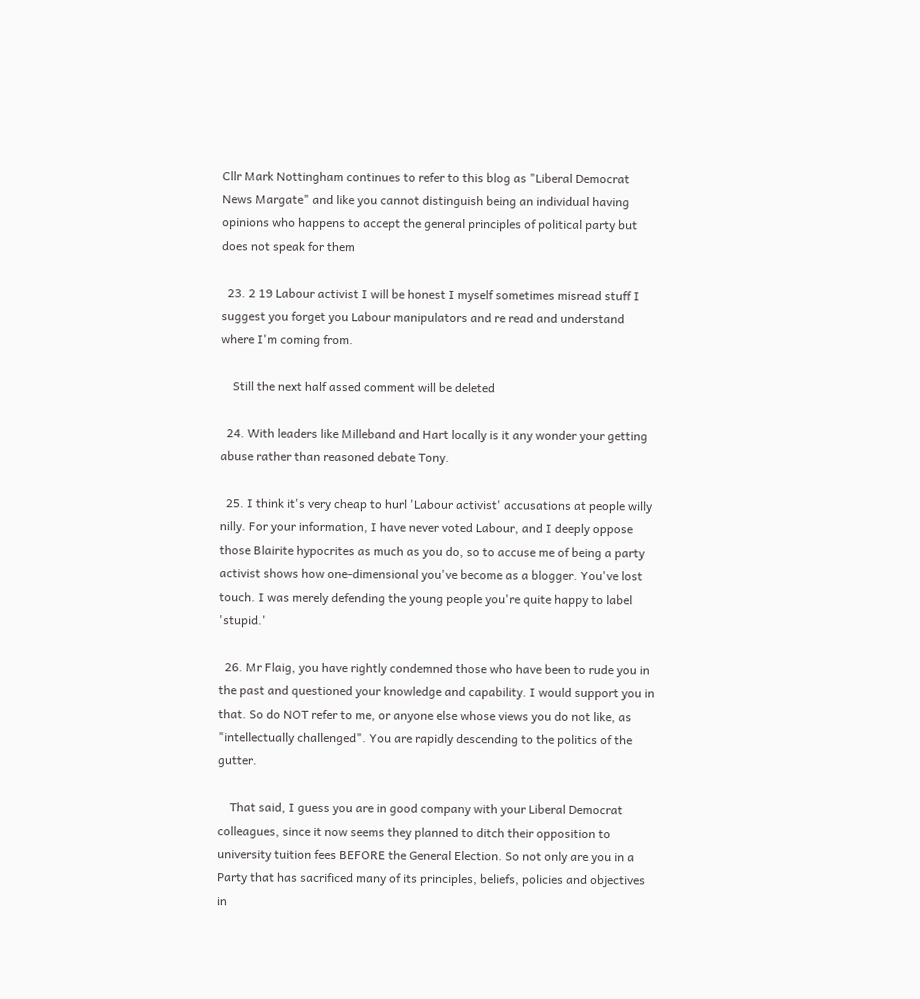Cllr Mark Nottingham continues to refer to this blog as "Liberal Democrat News Margate" and like you cannot distinguish being an individual having opinions who happens to accept the general principles of political party but does not speak for them

  23. 2 19 Labour activist I will be honest I myself sometimes misread stuff I suggest you forget you Labour manipulators and re read and understand where I'm coming from.

    Still the next half assed comment will be deleted

  24. With leaders like Milleband and Hart locally is it any wonder your getting abuse rather than reasoned debate Tony.

  25. I think it's very cheap to hurl 'Labour activist' accusations at people willy nilly. For your information, I have never voted Labour, and I deeply oppose those Blairite hypocrites as much as you do, so to accuse me of being a party activist shows how one-dimensional you've become as a blogger. You've lost touch. I was merely defending the young people you're quite happy to label 'stupid.'

  26. Mr Flaig, you have rightly condemned those who have been to rude you in the past and questioned your knowledge and capability. I would support you in that. So do NOT refer to me, or anyone else whose views you do not like, as "intellectually challenged". You are rapidly descending to the politics of the gutter.

    That said, I guess you are in good company with your Liberal Democrat colleagues, since it now seems they planned to ditch their opposition to university tuition fees BEFORE the General Election. So not only are you in a Party that has sacrificed many of its principles, beliefs, policies and objectives in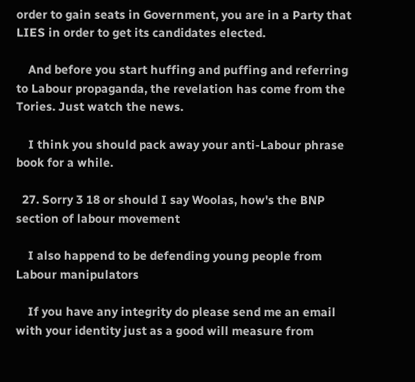order to gain seats in Government, you are in a Party that LIES in order to get its candidates elected.

    And before you start huffing and puffing and referring to Labour propaganda, the revelation has come from the Tories. Just watch the news.

    I think you should pack away your anti-Labour phrase book for a while.

  27. Sorry 3 18 or should I say Woolas, how's the BNP section of labour movement

    I also happend to be defending young people from Labour manipulators

    If you have any integrity do please send me an email with your identity just as a good will measure from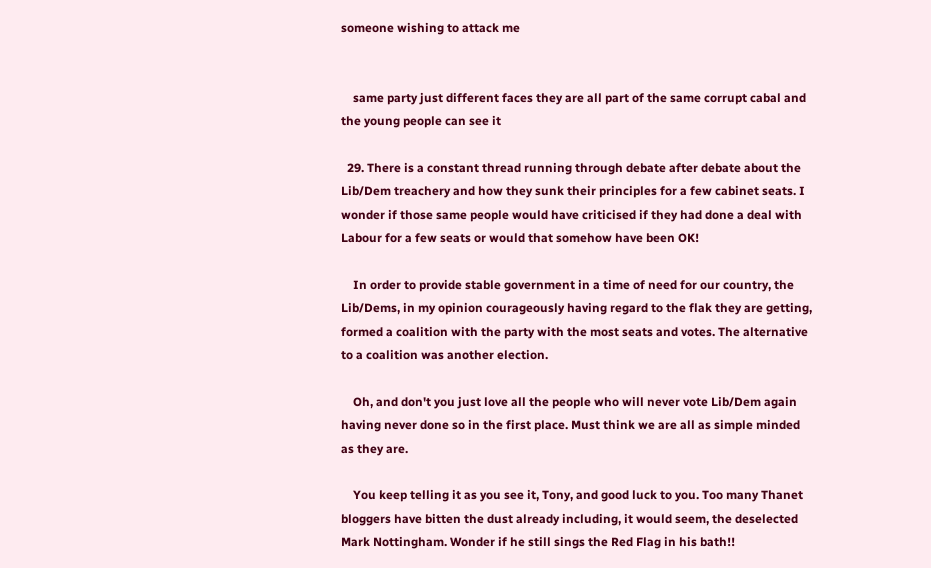someone wishing to attack me


    same party just different faces they are all part of the same corrupt cabal and the young people can see it

  29. There is a constant thread running through debate after debate about the Lib/Dem treachery and how they sunk their principles for a few cabinet seats. I wonder if those same people would have criticised if they had done a deal with Labour for a few seats or would that somehow have been OK!

    In order to provide stable government in a time of need for our country, the Lib/Dems, in my opinion courageously having regard to the flak they are getting, formed a coalition with the party with the most seats and votes. The alternative to a coalition was another election.

    Oh, and don't you just love all the people who will never vote Lib/Dem again having never done so in the first place. Must think we are all as simple minded as they are.

    You keep telling it as you see it, Tony, and good luck to you. Too many Thanet bloggers have bitten the dust already including, it would seem, the deselected Mark Nottingham. Wonder if he still sings the Red Flag in his bath!!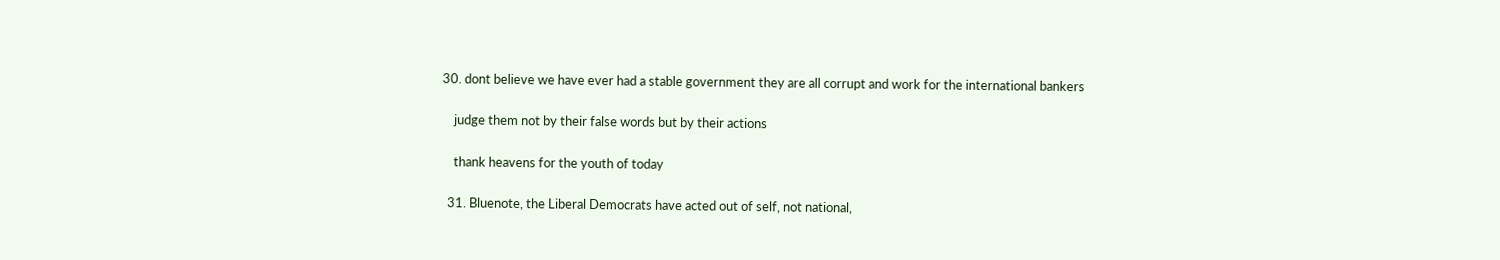30. dont believe we have ever had a stable government they are all corrupt and work for the international bankers

    judge them not by their false words but by their actions

    thank heavens for the youth of today

  31. Bluenote, the Liberal Democrats have acted out of self, not national,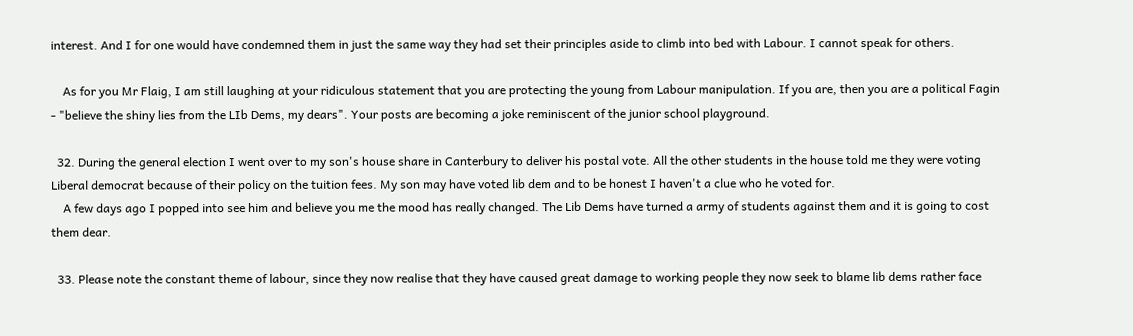interest. And I for one would have condemned them in just the same way they had set their principles aside to climb into bed with Labour. I cannot speak for others.

    As for you Mr Flaig, I am still laughing at your ridiculous statement that you are protecting the young from Labour manipulation. If you are, then you are a political Fagin - "believe the shiny lies from the LIb Dems, my dears". Your posts are becoming a joke reminiscent of the junior school playground.

  32. During the general election I went over to my son's house share in Canterbury to deliver his postal vote. All the other students in the house told me they were voting Liberal democrat because of their policy on the tuition fees. My son may have voted lib dem and to be honest I haven't a clue who he voted for.
    A few days ago I popped into see him and believe you me the mood has really changed. The Lib Dems have turned a army of students against them and it is going to cost them dear.

  33. Please note the constant theme of labour, since they now realise that they have caused great damage to working people they now seek to blame lib dems rather face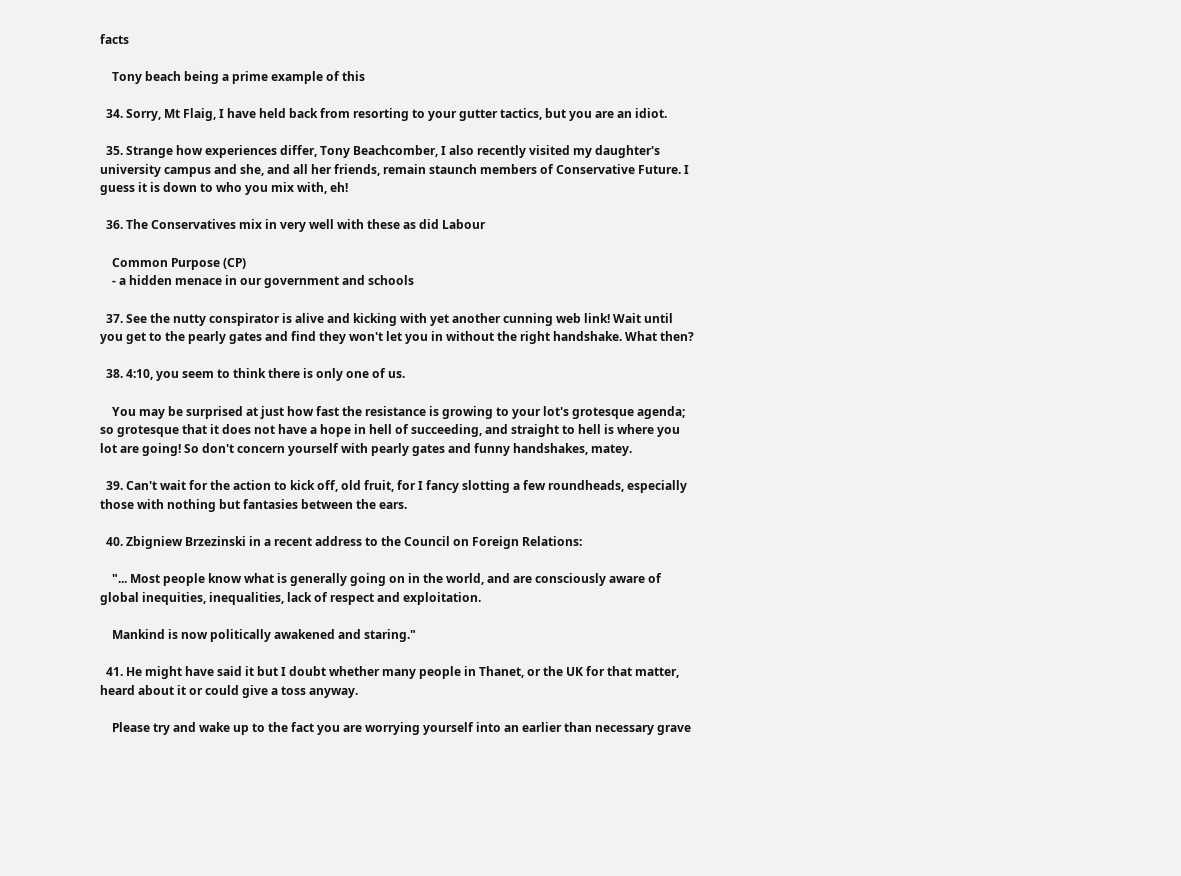facts

    Tony beach being a prime example of this

  34. Sorry, Mt Flaig, I have held back from resorting to your gutter tactics, but you are an idiot.

  35. Strange how experiences differ, Tony Beachcomber, I also recently visited my daughter's university campus and she, and all her friends, remain staunch members of Conservative Future. I guess it is down to who you mix with, eh!

  36. The Conservatives mix in very well with these as did Labour

    Common Purpose (CP)
    - a hidden menace in our government and schools

  37. See the nutty conspirator is alive and kicking with yet another cunning web link! Wait until you get to the pearly gates and find they won't let you in without the right handshake. What then?

  38. 4:10, you seem to think there is only one of us.

    You may be surprised at just how fast the resistance is growing to your lot's grotesque agenda; so grotesque that it does not have a hope in hell of succeeding, and straight to hell is where you lot are going! So don't concern yourself with pearly gates and funny handshakes, matey.

  39. Can't wait for the action to kick off, old fruit, for I fancy slotting a few roundheads, especially those with nothing but fantasies between the ears.

  40. Zbigniew Brzezinski in a recent address to the Council on Foreign Relations:

    "... Most people know what is generally going on in the world, and are consciously aware of global inequities, inequalities, lack of respect and exploitation.

    Mankind is now politically awakened and staring."

  41. He might have said it but I doubt whether many people in Thanet, or the UK for that matter, heard about it or could give a toss anyway.

    Please try and wake up to the fact you are worrying yourself into an earlier than necessary grave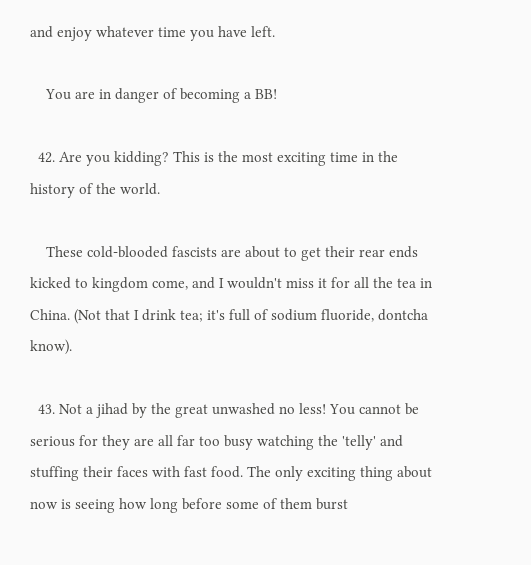and enjoy whatever time you have left.

    You are in danger of becoming a BB!

  42. Are you kidding? This is the most exciting time in the history of the world.

    These cold-blooded fascists are about to get their rear ends kicked to kingdom come, and I wouldn't miss it for all the tea in China. (Not that I drink tea; it's full of sodium fluoride, dontcha know).

  43. Not a jihad by the great unwashed no less! You cannot be serious for they are all far too busy watching the 'telly' and stuffing their faces with fast food. The only exciting thing about now is seeing how long before some of them burst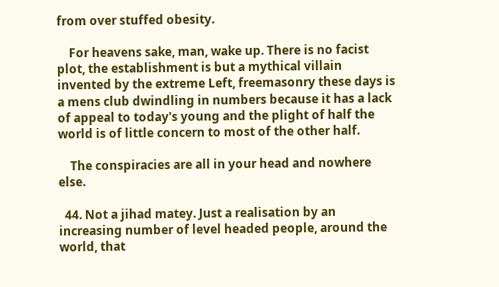from over stuffed obesity.

    For heavens sake, man, wake up. There is no facist plot, the establishment is but a mythical villain invented by the extreme Left, freemasonry these days is a mens club dwindling in numbers because it has a lack of appeal to today's young and the plight of half the world is of little concern to most of the other half.

    The conspiracies are all in your head and nowhere else.

  44. Not a jihad matey. Just a realisation by an increasing number of level headed people, around the world, that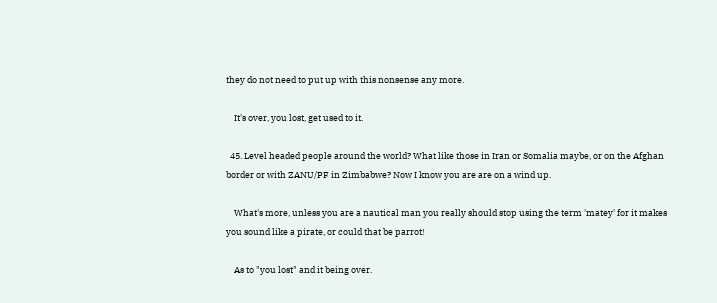they do not need to put up with this nonsense any more.

    It's over, you lost, get used to it.

  45. Level headed people around the world? What like those in Iran or Somalia maybe, or on the Afghan border or with ZANU/PF in Zimbabwe? Now I know you are are on a wind up.

    What's more, unless you are a nautical man you really should stop using the term 'matey' for it makes you sound like a pirate, or could that be parrot!

    As to "you lost" and it being over.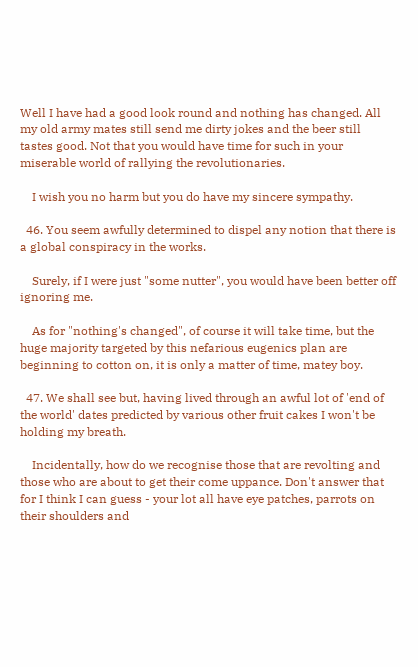Well I have had a good look round and nothing has changed. All my old army mates still send me dirty jokes and the beer still tastes good. Not that you would have time for such in your miserable world of rallying the revolutionaries.

    I wish you no harm but you do have my sincere sympathy.

  46. You seem awfully determined to dispel any notion that there is a global conspiracy in the works.

    Surely, if I were just "some nutter", you would have been better off ignoring me.

    As for "nothing's changed", of course it will take time, but the huge majority targeted by this nefarious eugenics plan are beginning to cotton on, it is only a matter of time, matey boy.

  47. We shall see but, having lived through an awful lot of 'end of the world' dates predicted by various other fruit cakes I won't be holding my breath.

    Incidentally, how do we recognise those that are revolting and those who are about to get their come uppance. Don't answer that for I think I can guess - your lot all have eye patches, parrots on their shoulders and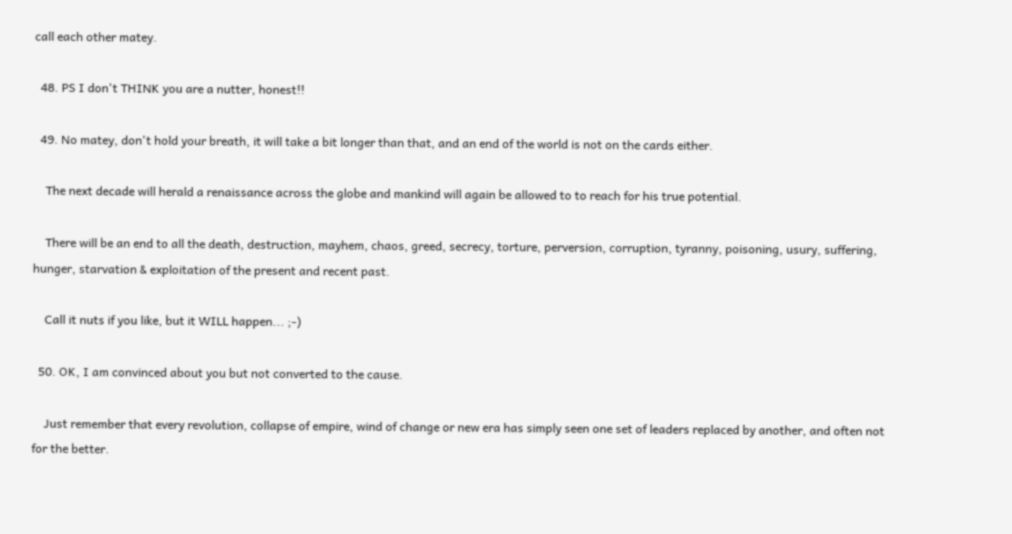call each other matey.

  48. PS I don't THINK you are a nutter, honest!!

  49. No matey, don't hold your breath, it will take a bit longer than that, and an end of the world is not on the cards either.

    The next decade will herald a renaissance across the globe and mankind will again be allowed to to reach for his true potential.

    There will be an end to all the death, destruction, mayhem, chaos, greed, secrecy, torture, perversion, corruption, tyranny, poisoning, usury, suffering, hunger, starvation & exploitation of the present and recent past.

    Call it nuts if you like, but it WILL happen... ;-)

  50. OK, I am convinced about you but not converted to the cause.

    Just remember that every revolution, collapse of empire, wind of change or new era has simply seen one set of leaders replaced by another, and often not for the better.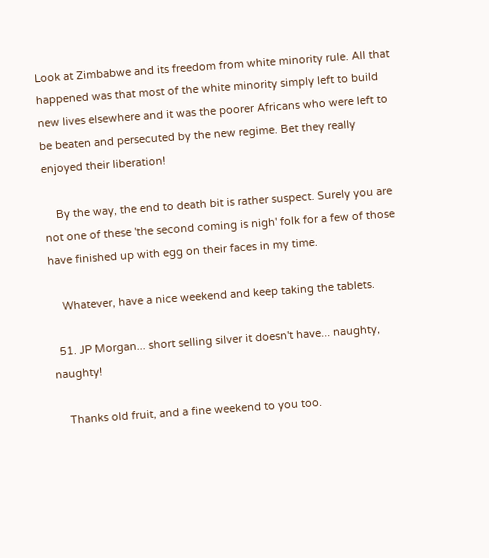Look at Zimbabwe and its freedom from white minority rule. All that happened was that most of the white minority simply left to build new lives elsewhere and it was the poorer Africans who were left to be beaten and persecuted by the new regime. Bet they really enjoyed their liberation!

    By the way, the end to death bit is rather suspect. Surely you are not one of these 'the second coming is nigh' folk for a few of those have finished up with egg on their faces in my time.

    Whatever, have a nice weekend and keep taking the tablets.

  51. JP Morgan... short selling silver it doesn't have... naughty, naughty!

    Thanks old fruit, and a fine weekend to you too.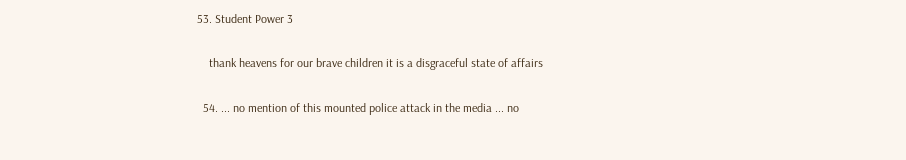53. Student Power 3

    thank heavens for our brave children it is a disgraceful state of affairs

  54. ... no mention of this mounted police attack in the media ... no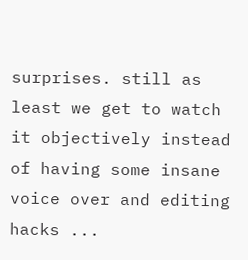surprises. still as least we get to watch it objectively instead of having some insane voice over and editing hacks ...